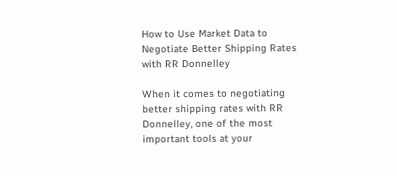How to Use Market Data to Negotiate Better Shipping Rates with RR Donnelley

When it comes to negotiating better shipping rates with RR Donnelley, one of the most important tools at your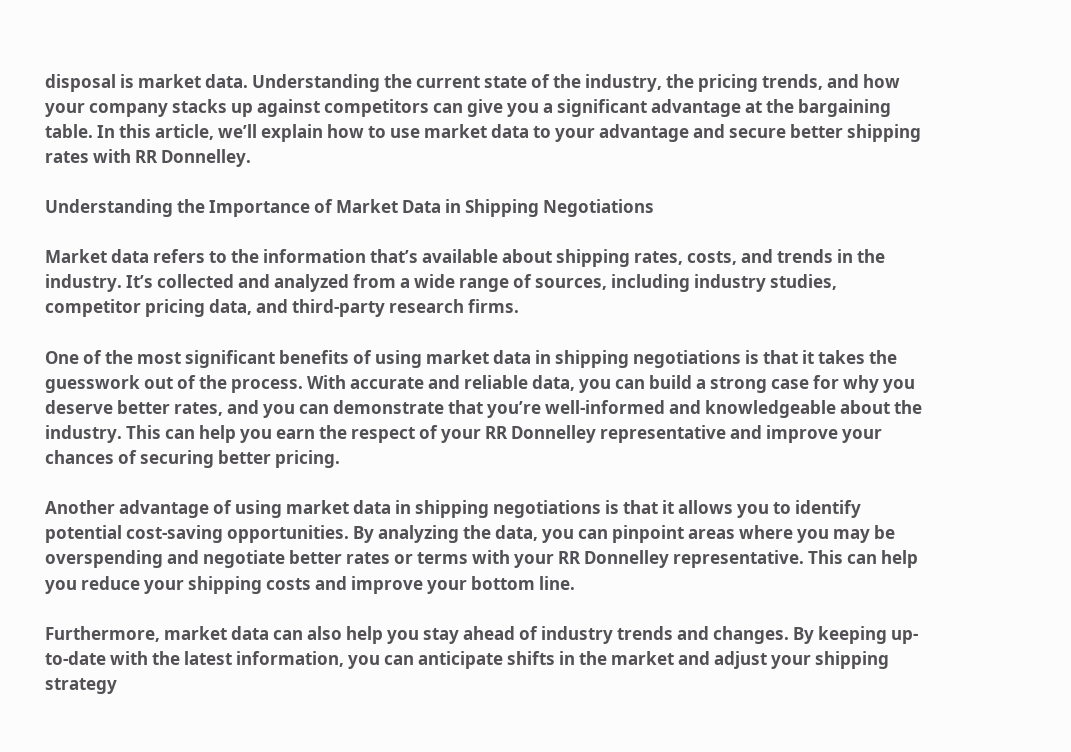disposal is market data. Understanding the current state of the industry, the pricing trends, and how your company stacks up against competitors can give you a significant advantage at the bargaining table. In this article, we’ll explain how to use market data to your advantage and secure better shipping rates with RR Donnelley.

Understanding the Importance of Market Data in Shipping Negotiations

Market data refers to the information that’s available about shipping rates, costs, and trends in the industry. It’s collected and analyzed from a wide range of sources, including industry studies, competitor pricing data, and third-party research firms.

One of the most significant benefits of using market data in shipping negotiations is that it takes the guesswork out of the process. With accurate and reliable data, you can build a strong case for why you deserve better rates, and you can demonstrate that you’re well-informed and knowledgeable about the industry. This can help you earn the respect of your RR Donnelley representative and improve your chances of securing better pricing.

Another advantage of using market data in shipping negotiations is that it allows you to identify potential cost-saving opportunities. By analyzing the data, you can pinpoint areas where you may be overspending and negotiate better rates or terms with your RR Donnelley representative. This can help you reduce your shipping costs and improve your bottom line.

Furthermore, market data can also help you stay ahead of industry trends and changes. By keeping up-to-date with the latest information, you can anticipate shifts in the market and adjust your shipping strategy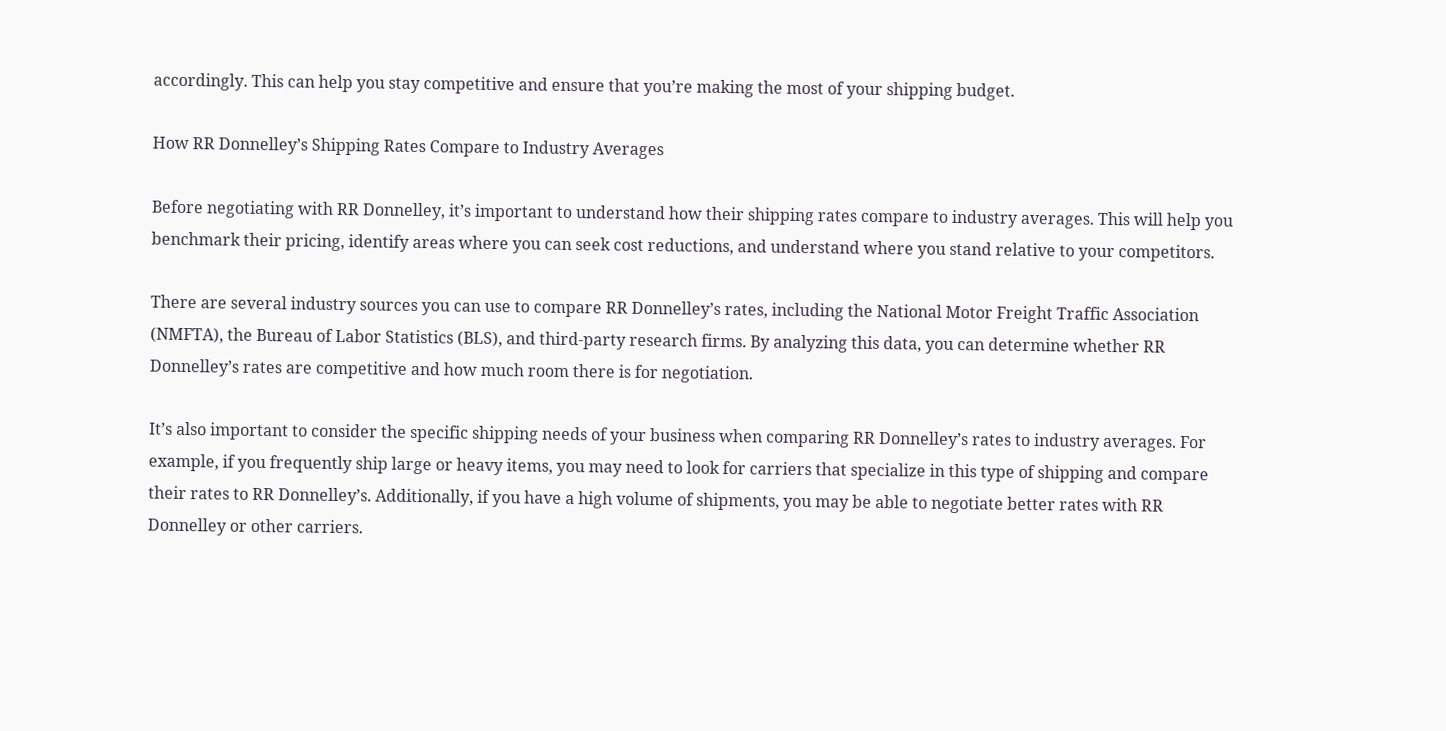accordingly. This can help you stay competitive and ensure that you’re making the most of your shipping budget.

How RR Donnelley’s Shipping Rates Compare to Industry Averages

Before negotiating with RR Donnelley, it’s important to understand how their shipping rates compare to industry averages. This will help you benchmark their pricing, identify areas where you can seek cost reductions, and understand where you stand relative to your competitors.

There are several industry sources you can use to compare RR Donnelley’s rates, including the National Motor Freight Traffic Association (NMFTA), the Bureau of Labor Statistics (BLS), and third-party research firms. By analyzing this data, you can determine whether RR Donnelley’s rates are competitive and how much room there is for negotiation.

It’s also important to consider the specific shipping needs of your business when comparing RR Donnelley’s rates to industry averages. For example, if you frequently ship large or heavy items, you may need to look for carriers that specialize in this type of shipping and compare their rates to RR Donnelley’s. Additionally, if you have a high volume of shipments, you may be able to negotiate better rates with RR Donnelley or other carriers.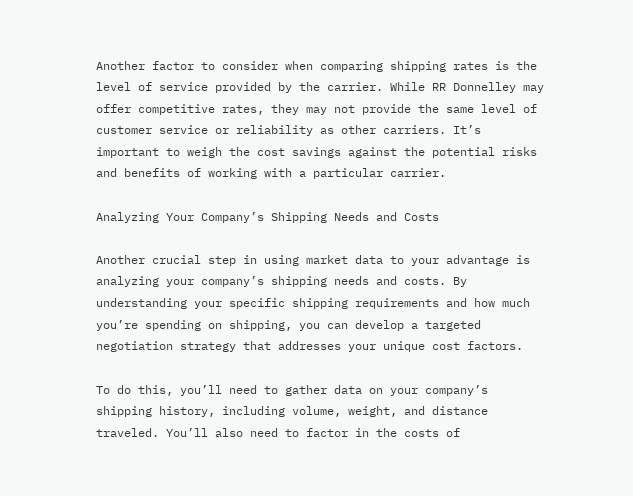Another factor to consider when comparing shipping rates is the level of service provided by the carrier. While RR Donnelley may offer competitive rates, they may not provide the same level of customer service or reliability as other carriers. It’s important to weigh the cost savings against the potential risks and benefits of working with a particular carrier.

Analyzing Your Company’s Shipping Needs and Costs

Another crucial step in using market data to your advantage is analyzing your company’s shipping needs and costs. By understanding your specific shipping requirements and how much you’re spending on shipping, you can develop a targeted negotiation strategy that addresses your unique cost factors.

To do this, you’ll need to gather data on your company’s shipping history, including volume, weight, and distance traveled. You’ll also need to factor in the costs of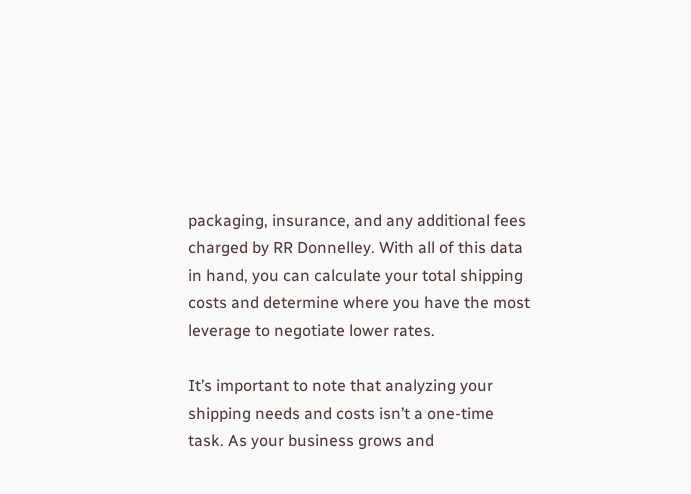packaging, insurance, and any additional fees charged by RR Donnelley. With all of this data in hand, you can calculate your total shipping costs and determine where you have the most leverage to negotiate lower rates.

It’s important to note that analyzing your shipping needs and costs isn’t a one-time task. As your business grows and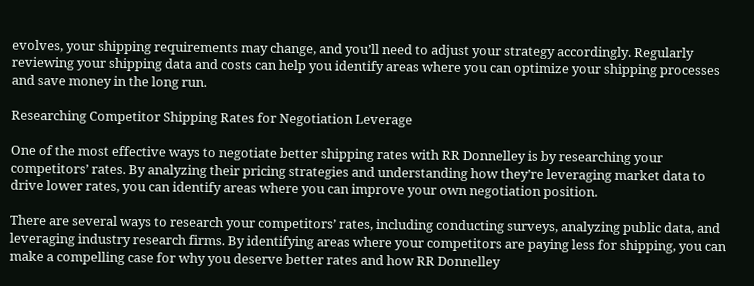evolves, your shipping requirements may change, and you’ll need to adjust your strategy accordingly. Regularly reviewing your shipping data and costs can help you identify areas where you can optimize your shipping processes and save money in the long run.

Researching Competitor Shipping Rates for Negotiation Leverage

One of the most effective ways to negotiate better shipping rates with RR Donnelley is by researching your competitors’ rates. By analyzing their pricing strategies and understanding how they’re leveraging market data to drive lower rates, you can identify areas where you can improve your own negotiation position.

There are several ways to research your competitors’ rates, including conducting surveys, analyzing public data, and leveraging industry research firms. By identifying areas where your competitors are paying less for shipping, you can make a compelling case for why you deserve better rates and how RR Donnelley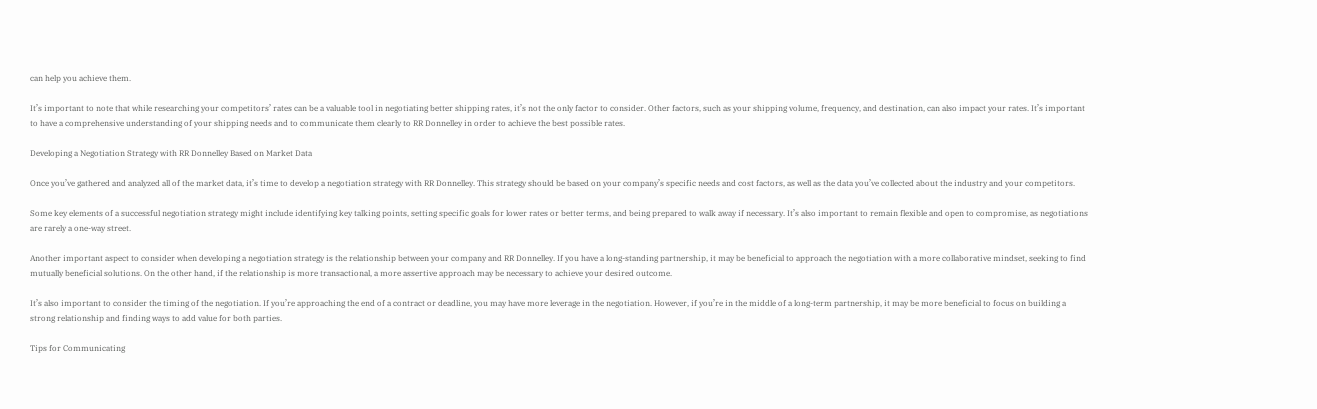can help you achieve them.

It’s important to note that while researching your competitors’ rates can be a valuable tool in negotiating better shipping rates, it’s not the only factor to consider. Other factors, such as your shipping volume, frequency, and destination, can also impact your rates. It’s important to have a comprehensive understanding of your shipping needs and to communicate them clearly to RR Donnelley in order to achieve the best possible rates.

Developing a Negotiation Strategy with RR Donnelley Based on Market Data

Once you’ve gathered and analyzed all of the market data, it’s time to develop a negotiation strategy with RR Donnelley. This strategy should be based on your company’s specific needs and cost factors, as well as the data you’ve collected about the industry and your competitors.

Some key elements of a successful negotiation strategy might include identifying key talking points, setting specific goals for lower rates or better terms, and being prepared to walk away if necessary. It’s also important to remain flexible and open to compromise, as negotiations are rarely a one-way street.

Another important aspect to consider when developing a negotiation strategy is the relationship between your company and RR Donnelley. If you have a long-standing partnership, it may be beneficial to approach the negotiation with a more collaborative mindset, seeking to find mutually beneficial solutions. On the other hand, if the relationship is more transactional, a more assertive approach may be necessary to achieve your desired outcome.

It’s also important to consider the timing of the negotiation. If you’re approaching the end of a contract or deadline, you may have more leverage in the negotiation. However, if you’re in the middle of a long-term partnership, it may be more beneficial to focus on building a strong relationship and finding ways to add value for both parties.

Tips for Communicating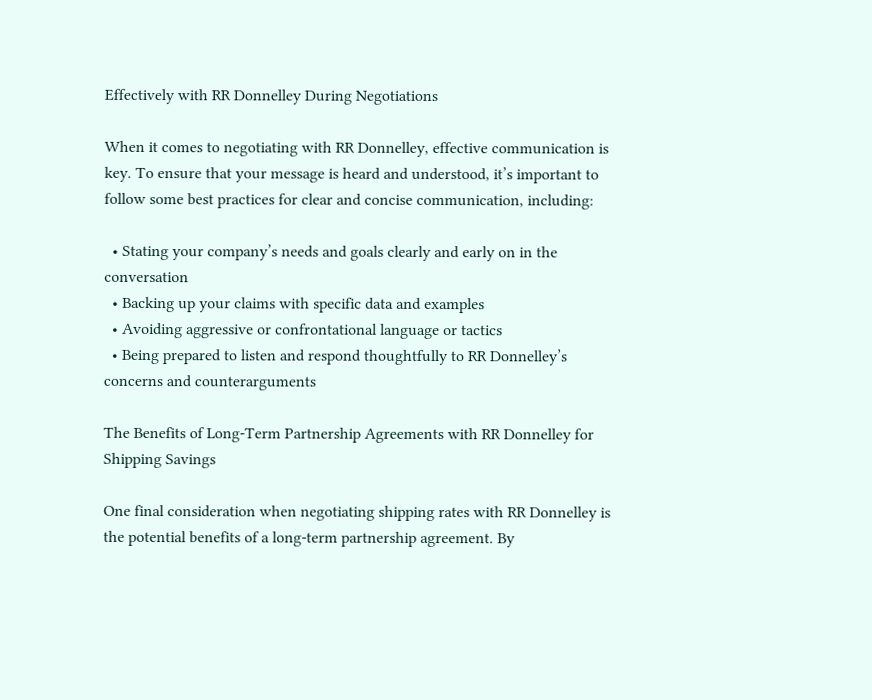Effectively with RR Donnelley During Negotiations

When it comes to negotiating with RR Donnelley, effective communication is key. To ensure that your message is heard and understood, it’s important to follow some best practices for clear and concise communication, including:

  • Stating your company’s needs and goals clearly and early on in the conversation
  • Backing up your claims with specific data and examples
  • Avoiding aggressive or confrontational language or tactics
  • Being prepared to listen and respond thoughtfully to RR Donnelley’s concerns and counterarguments

The Benefits of Long-Term Partnership Agreements with RR Donnelley for Shipping Savings

One final consideration when negotiating shipping rates with RR Donnelley is the potential benefits of a long-term partnership agreement. By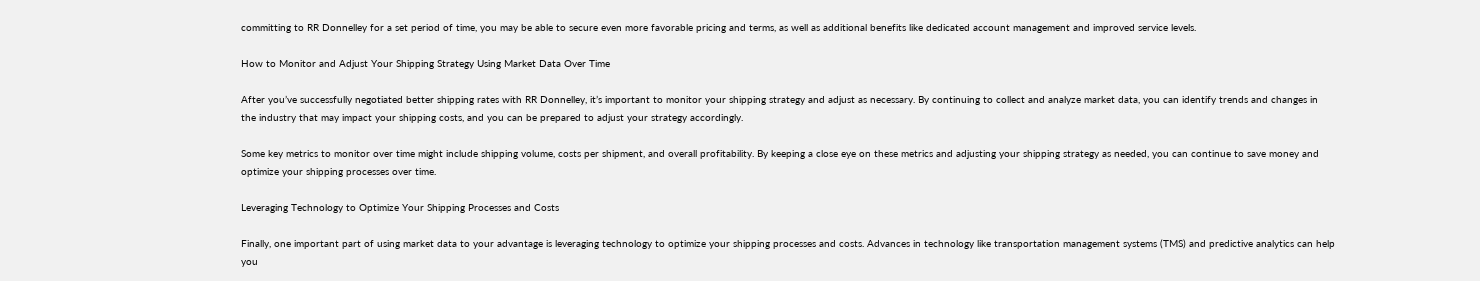committing to RR Donnelley for a set period of time, you may be able to secure even more favorable pricing and terms, as well as additional benefits like dedicated account management and improved service levels.

How to Monitor and Adjust Your Shipping Strategy Using Market Data Over Time

After you’ve successfully negotiated better shipping rates with RR Donnelley, it’s important to monitor your shipping strategy and adjust as necessary. By continuing to collect and analyze market data, you can identify trends and changes in the industry that may impact your shipping costs, and you can be prepared to adjust your strategy accordingly.

Some key metrics to monitor over time might include shipping volume, costs per shipment, and overall profitability. By keeping a close eye on these metrics and adjusting your shipping strategy as needed, you can continue to save money and optimize your shipping processes over time.

Leveraging Technology to Optimize Your Shipping Processes and Costs

Finally, one important part of using market data to your advantage is leveraging technology to optimize your shipping processes and costs. Advances in technology like transportation management systems (TMS) and predictive analytics can help you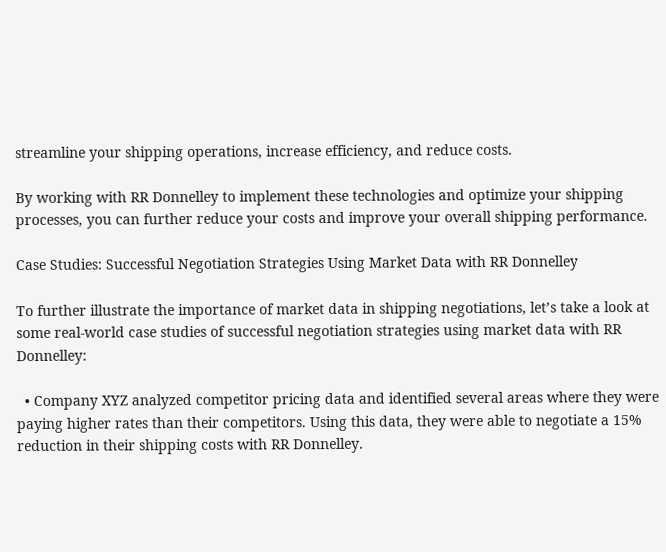streamline your shipping operations, increase efficiency, and reduce costs.

By working with RR Donnelley to implement these technologies and optimize your shipping processes, you can further reduce your costs and improve your overall shipping performance.

Case Studies: Successful Negotiation Strategies Using Market Data with RR Donnelley

To further illustrate the importance of market data in shipping negotiations, let’s take a look at some real-world case studies of successful negotiation strategies using market data with RR Donnelley:

  • Company XYZ analyzed competitor pricing data and identified several areas where they were paying higher rates than their competitors. Using this data, they were able to negotiate a 15% reduction in their shipping costs with RR Donnelley.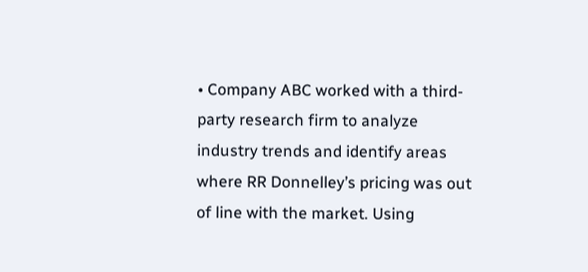• Company ABC worked with a third-party research firm to analyze industry trends and identify areas where RR Donnelley’s pricing was out of line with the market. Using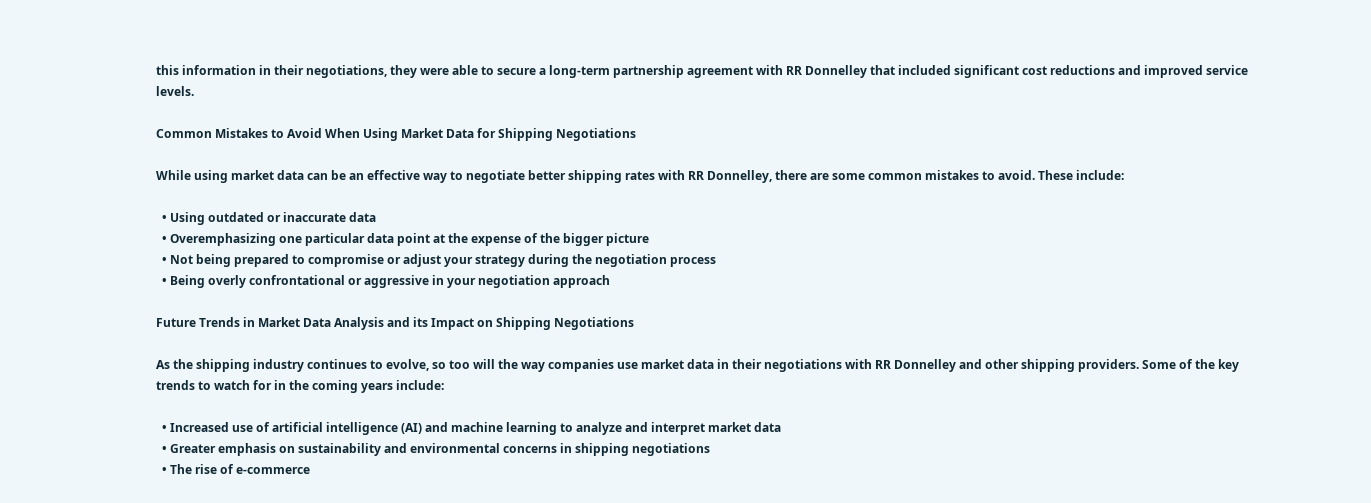this information in their negotiations, they were able to secure a long-term partnership agreement with RR Donnelley that included significant cost reductions and improved service levels.

Common Mistakes to Avoid When Using Market Data for Shipping Negotiations

While using market data can be an effective way to negotiate better shipping rates with RR Donnelley, there are some common mistakes to avoid. These include:

  • Using outdated or inaccurate data
  • Overemphasizing one particular data point at the expense of the bigger picture
  • Not being prepared to compromise or adjust your strategy during the negotiation process
  • Being overly confrontational or aggressive in your negotiation approach

Future Trends in Market Data Analysis and its Impact on Shipping Negotiations

As the shipping industry continues to evolve, so too will the way companies use market data in their negotiations with RR Donnelley and other shipping providers. Some of the key trends to watch for in the coming years include:

  • Increased use of artificial intelligence (AI) and machine learning to analyze and interpret market data
  • Greater emphasis on sustainability and environmental concerns in shipping negotiations
  • The rise of e-commerce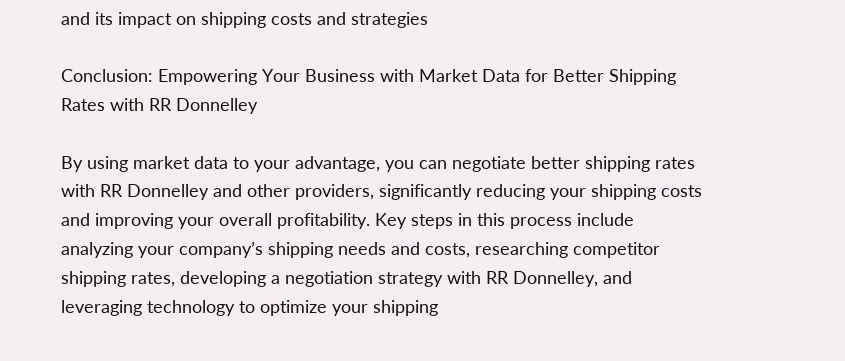and its impact on shipping costs and strategies

Conclusion: Empowering Your Business with Market Data for Better Shipping Rates with RR Donnelley

By using market data to your advantage, you can negotiate better shipping rates with RR Donnelley and other providers, significantly reducing your shipping costs and improving your overall profitability. Key steps in this process include analyzing your company’s shipping needs and costs, researching competitor shipping rates, developing a negotiation strategy with RR Donnelley, and leveraging technology to optimize your shipping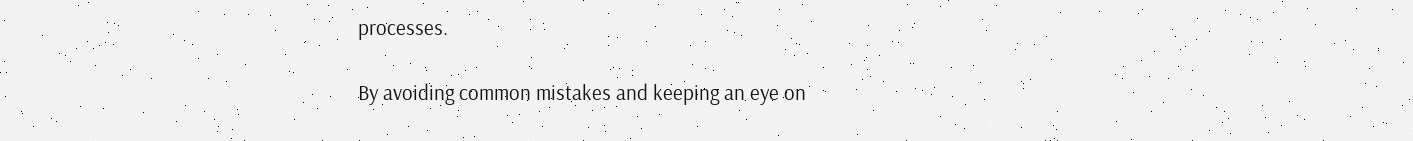processes.

By avoiding common mistakes and keeping an eye on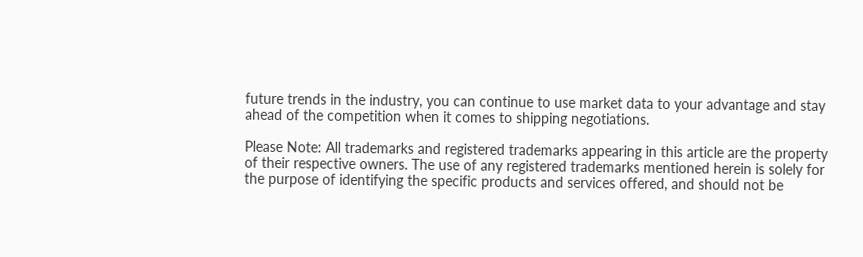future trends in the industry, you can continue to use market data to your advantage and stay ahead of the competition when it comes to shipping negotiations.

Please Note: All trademarks and registered trademarks appearing in this article are the property of their respective owners. The use of any registered trademarks mentioned herein is solely for the purpose of identifying the specific products and services offered, and should not be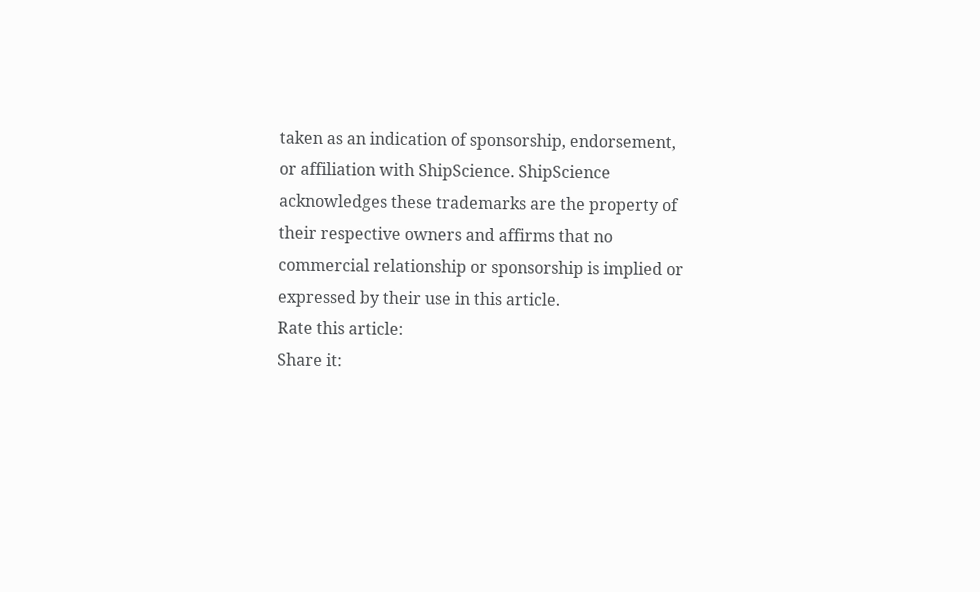taken as an indication of sponsorship, endorsement, or affiliation with ShipScience. ShipScience acknowledges these trademarks are the property of their respective owners and affirms that no commercial relationship or sponsorship is implied or expressed by their use in this article.
Rate this article:
Share it: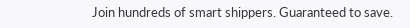Join hundreds of smart shippers. Guaranteed to save.